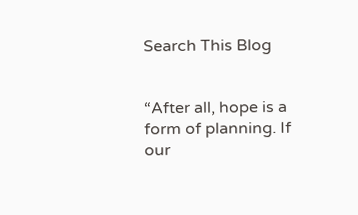Search This Blog


“After all, hope is a form of planning. If our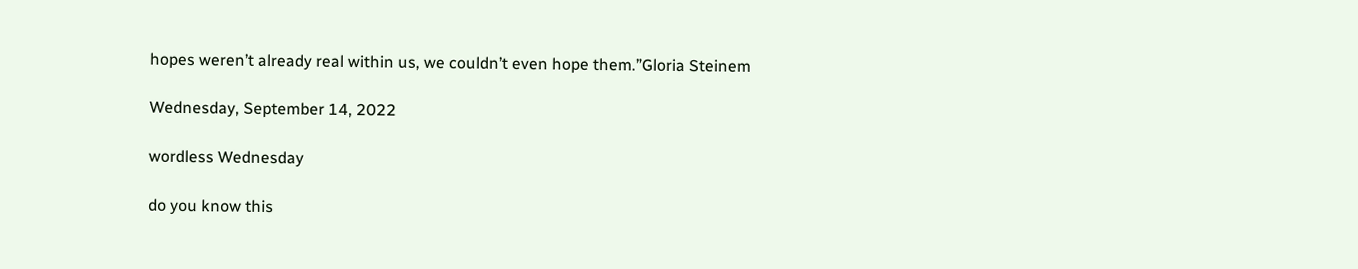hopes weren’t already real within us, we couldn’t even hope them.”Gloria Steinem

Wednesday, September 14, 2022

wordless Wednesday

do you know this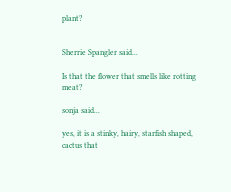plant?


Sherrie Spangler said...

Is that the flower that smells like rotting meat?

sonja said...

yes, it is a stinky, hairy, starfish shaped, cactus that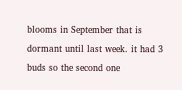blooms in September that is dormant until last week. it had 3 buds so the second one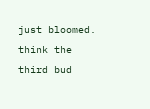just bloomed. think the third bud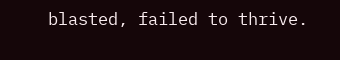blasted, failed to thrive.